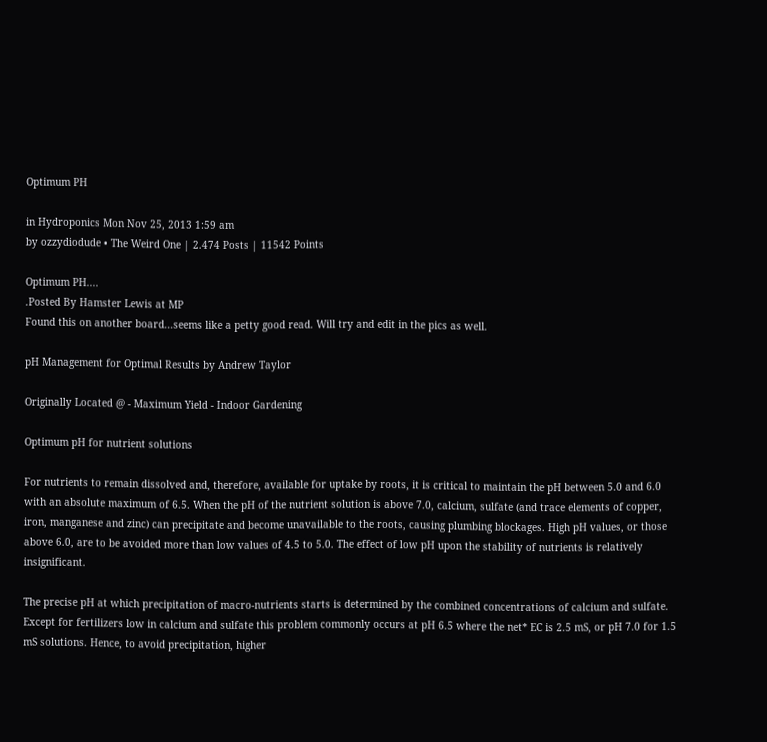Optimum PH

in Hydroponics Mon Nov 25, 2013 1:59 am
by ozzydiodude • The Weird One | 2.474 Posts | 11542 Points

Optimum PH....
.Posted By Hamster Lewis at MP
Found this on another board...seems like a petty good read. Will try and edit in the pics as well.

pH Management for Optimal Results by Andrew Taylor

Originally Located @ - Maximum Yield - Indoor Gardening

Optimum pH for nutrient solutions

For nutrients to remain dissolved and, therefore, available for uptake by roots, it is critical to maintain the pH between 5.0 and 6.0 with an absolute maximum of 6.5. When the pH of the nutrient solution is above 7.0, calcium, sulfate (and trace elements of copper, iron, manganese and zinc) can precipitate and become unavailable to the roots, causing plumbing blockages. High pH values, or those above 6.0, are to be avoided more than low values of 4.5 to 5.0. The effect of low pH upon the stability of nutrients is relatively insignificant.

The precise pH at which precipitation of macro-nutrients starts is determined by the combined concentrations of calcium and sulfate. Except for fertilizers low in calcium and sulfate this problem commonly occurs at pH 6.5 where the net* EC is 2.5 mS, or pH 7.0 for 1.5 mS solutions. Hence, to avoid precipitation, higher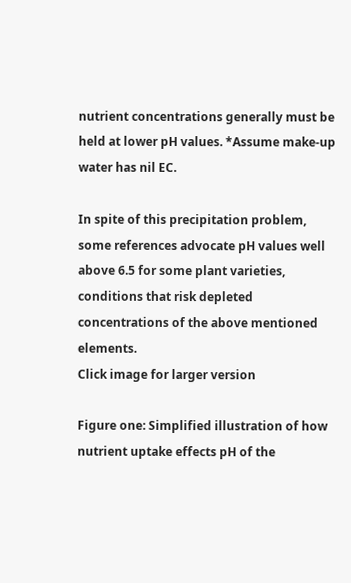nutrient concentrations generally must be held at lower pH values. *Assume make-up water has nil EC.

In spite of this precipitation problem, some references advocate pH values well above 6.5 for some plant varieties, conditions that risk depleted concentrations of the above mentioned elements.
Click image for larger version

Figure one: Simplified illustration of how nutrient uptake effects pH of the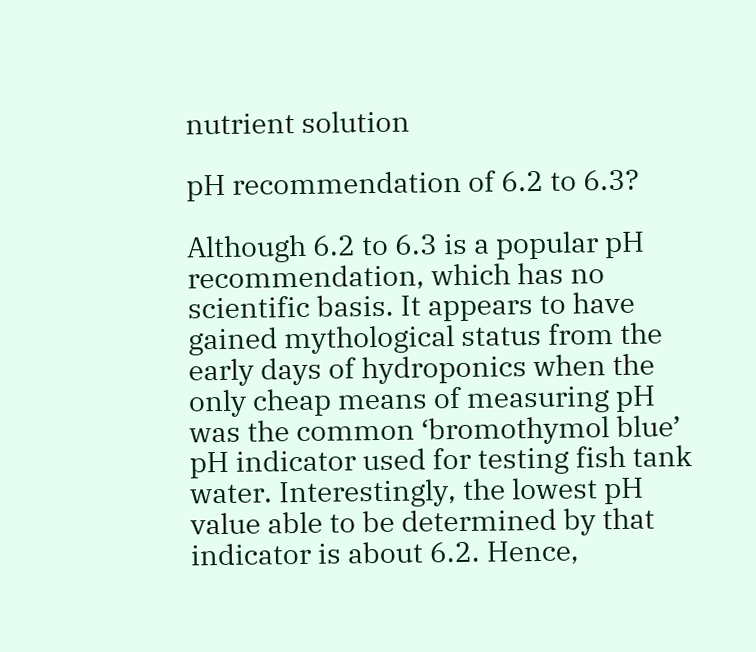nutrient solution

pH recommendation of 6.2 to 6.3?

Although 6.2 to 6.3 is a popular pH recommendation, which has no scientific basis. It appears to have gained mythological status from the early days of hydroponics when the only cheap means of measuring pH was the common ‘bromothymol blue’ pH indicator used for testing fish tank water. Interestingly, the lowest pH value able to be determined by that indicator is about 6.2. Hence,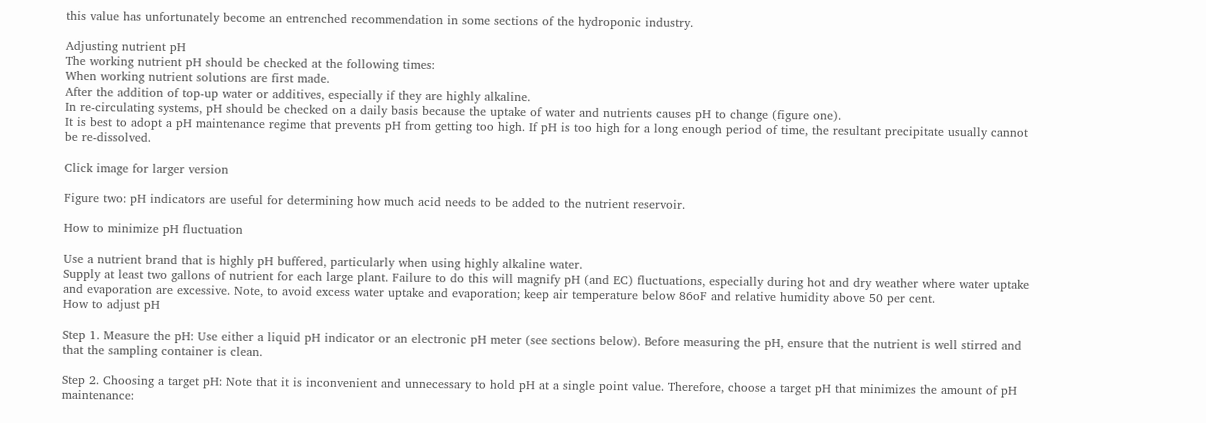this value has unfortunately become an entrenched recommendation in some sections of the hydroponic industry.

Adjusting nutrient pH
The working nutrient pH should be checked at the following times:
When working nutrient solutions are first made.
After the addition of top-up water or additives, especially if they are highly alkaline.
In re-circulating systems, pH should be checked on a daily basis because the uptake of water and nutrients causes pH to change (figure one).
It is best to adopt a pH maintenance regime that prevents pH from getting too high. If pH is too high for a long enough period of time, the resultant precipitate usually cannot be re-dissolved.

Click image for larger version

Figure two: pH indicators are useful for determining how much acid needs to be added to the nutrient reservoir.

How to minimize pH fluctuation

Use a nutrient brand that is highly pH buffered, particularly when using highly alkaline water.
Supply at least two gallons of nutrient for each large plant. Failure to do this will magnify pH (and EC) fluctuations, especially during hot and dry weather where water uptake and evaporation are excessive. Note, to avoid excess water uptake and evaporation; keep air temperature below 86oF and relative humidity above 50 per cent.
How to adjust pH

Step 1. Measure the pH: Use either a liquid pH indicator or an electronic pH meter (see sections below). Before measuring the pH, ensure that the nutrient is well stirred and that the sampling container is clean.

Step 2. Choosing a target pH: Note that it is inconvenient and unnecessary to hold pH at a single point value. Therefore, choose a target pH that minimizes the amount of pH maintenance: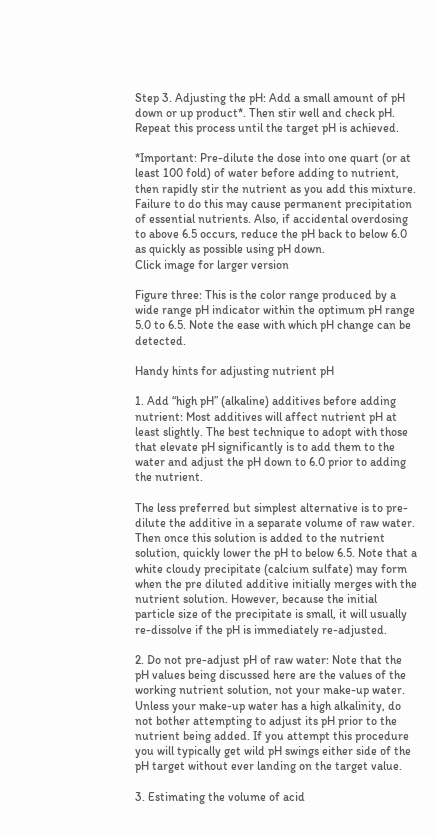Step 3. Adjusting the pH: Add a small amount of pH down or up product*. Then stir well and check pH. Repeat this process until the target pH is achieved.

*Important: Pre-dilute the dose into one quart (or at least 100 fold) of water before adding to nutrient, then rapidly stir the nutrient as you add this mixture. Failure to do this may cause permanent precipitation of essential nutrients. Also, if accidental overdosing to above 6.5 occurs, reduce the pH back to below 6.0 as quickly as possible using pH down.
Click image for larger version

Figure three: This is the color range produced by a wide range pH indicator within the optimum pH range 5.0 to 6.5. Note the ease with which pH change can be detected.

Handy hints for adjusting nutrient pH

1. Add “high pH” (alkaline) additives before adding nutrient: Most additives will affect nutrient pH at least slightly. The best technique to adopt with those that elevate pH significantly is to add them to the water and adjust the pH down to 6.0 prior to adding the nutrient.

The less preferred but simplest alternative is to pre-dilute the additive in a separate volume of raw water. Then once this solution is added to the nutrient solution, quickly lower the pH to below 6.5. Note that a white cloudy precipitate (calcium sulfate) may form when the pre diluted additive initially merges with the nutrient solution. However, because the initial particle size of the precipitate is small, it will usually re-dissolve if the pH is immediately re-adjusted.

2. Do not pre-adjust pH of raw water: Note that the pH values being discussed here are the values of the working nutrient solution, not your make-up water. Unless your make-up water has a high alkalinity, do not bother attempting to adjust its pH prior to the nutrient being added. If you attempt this procedure you will typically get wild pH swings either side of the pH target without ever landing on the target value.

3. Estimating the volume of acid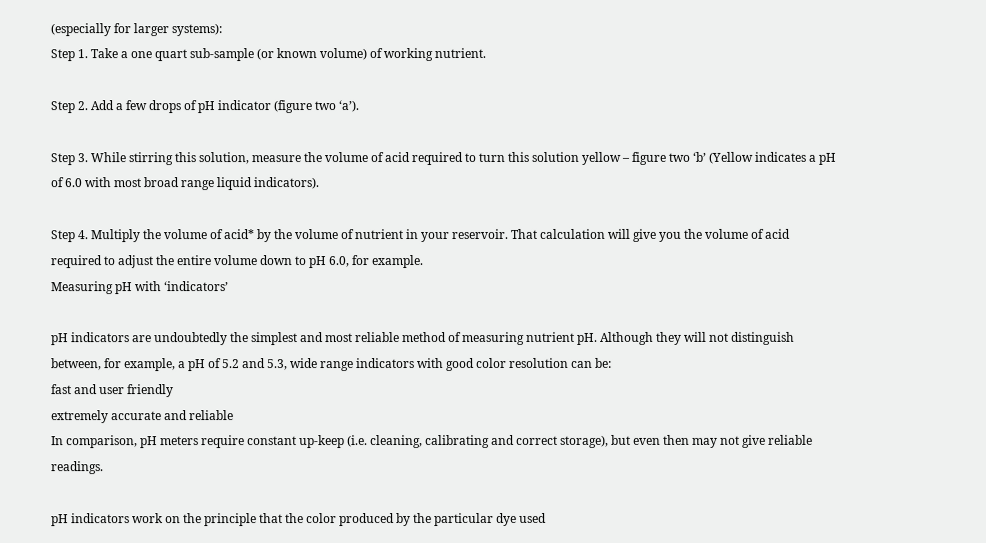(especially for larger systems):
Step 1. Take a one quart sub-sample (or known volume) of working nutrient.

Step 2. Add a few drops of pH indicator (figure two ‘a’).

Step 3. While stirring this solution, measure the volume of acid required to turn this solution yellow – figure two ‘b’ (Yellow indicates a pH of 6.0 with most broad range liquid indicators).

Step 4. Multiply the volume of acid* by the volume of nutrient in your reservoir. That calculation will give you the volume of acid required to adjust the entire volume down to pH 6.0, for example.
Measuring pH with ‘indicators’

pH indicators are undoubtedly the simplest and most reliable method of measuring nutrient pH. Although they will not distinguish between, for example, a pH of 5.2 and 5.3, wide range indicators with good color resolution can be:
fast and user friendly
extremely accurate and reliable
In comparison, pH meters require constant up-keep (i.e. cleaning, calibrating and correct storage), but even then may not give reliable readings.

pH indicators work on the principle that the color produced by the particular dye used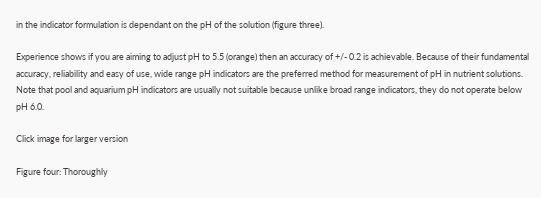in the indicator formulation is dependant on the pH of the solution (figure three).

Experience shows if you are aiming to adjust pH to 5.5 (orange) then an accuracy of +/- 0.2 is achievable. Because of their fundamental accuracy, reliability and easy of use, wide range pH indicators are the preferred method for measurement of pH in nutrient solutions. Note that pool and aquarium pH indicators are usually not suitable because unlike broad range indicators, they do not operate below pH 6.0.

Click image for larger version

Figure four: Thoroughly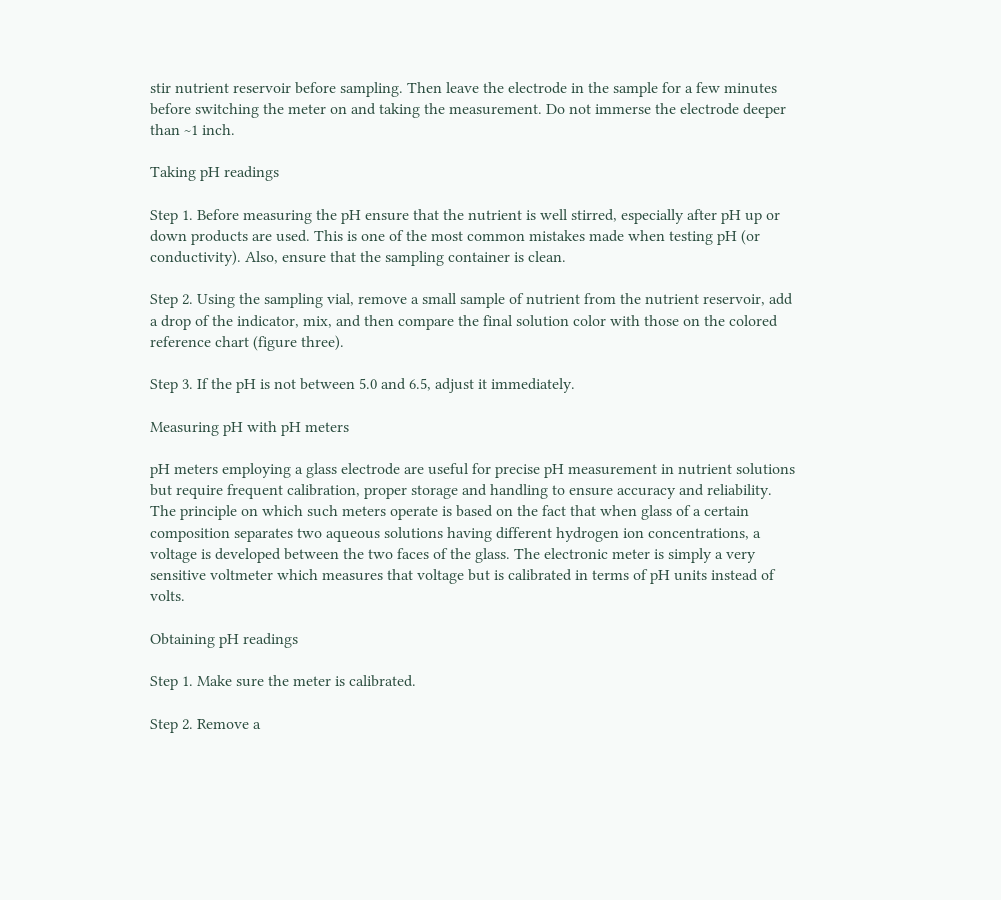stir nutrient reservoir before sampling. Then leave the electrode in the sample for a few minutes before switching the meter on and taking the measurement. Do not immerse the electrode deeper than ~1 inch.

Taking pH readings

Step 1. Before measuring the pH ensure that the nutrient is well stirred, especially after pH up or down products are used. This is one of the most common mistakes made when testing pH (or conductivity). Also, ensure that the sampling container is clean.

Step 2. Using the sampling vial, remove a small sample of nutrient from the nutrient reservoir, add a drop of the indicator, mix, and then compare the final solution color with those on the colored reference chart (figure three).

Step 3. If the pH is not between 5.0 and 6.5, adjust it immediately.

Measuring pH with pH meters

pH meters employing a glass electrode are useful for precise pH measurement in nutrient solutions but require frequent calibration, proper storage and handling to ensure accuracy and reliability. The principle on which such meters operate is based on the fact that when glass of a certain composition separates two aqueous solutions having different hydrogen ion concentrations, a voltage is developed between the two faces of the glass. The electronic meter is simply a very sensitive voltmeter which measures that voltage but is calibrated in terms of pH units instead of volts.

Obtaining pH readings

Step 1. Make sure the meter is calibrated.

Step 2. Remove a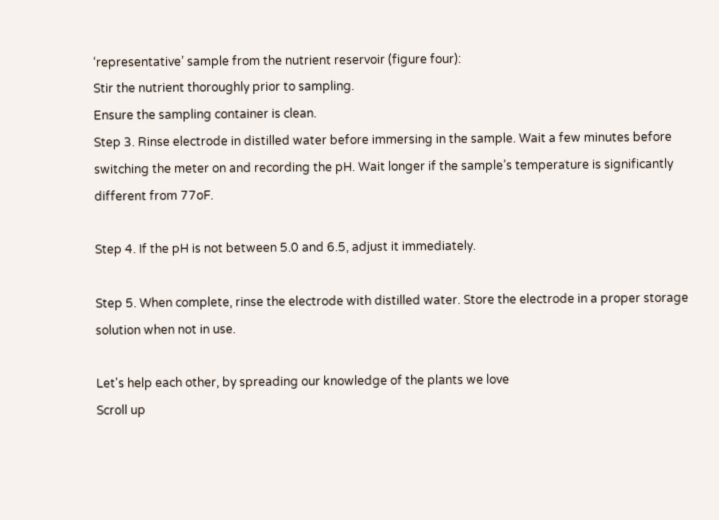‘representative’ sample from the nutrient reservoir (figure four):
Stir the nutrient thoroughly prior to sampling.
Ensure the sampling container is clean.
Step 3. Rinse electrode in distilled water before immersing in the sample. Wait a few minutes before switching the meter on and recording the pH. Wait longer if the sample’s temperature is significantly different from 77oF.

Step 4. If the pH is not between 5.0 and 6.5, adjust it immediately.

Step 5. When complete, rinse the electrode with distilled water. Store the electrode in a proper storage solution when not in use.

Let's help each other, by spreading our knowledge of the plants we love
Scroll up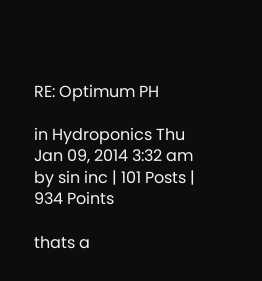RE: Optimum PH

in Hydroponics Thu Jan 09, 2014 3:32 am
by sin inc | 101 Posts | 934 Points

thats a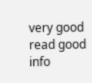very good read good info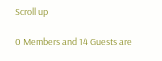Scroll up

0 Members and 14 Guests are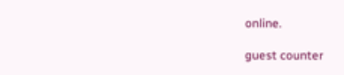online.

guest counter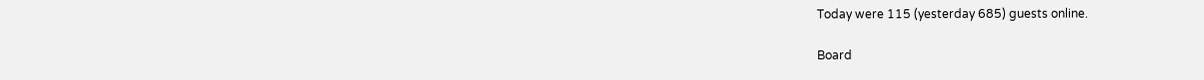Today were 115 (yesterday 685) guests online.

Board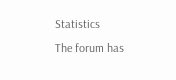Statistics
The forum has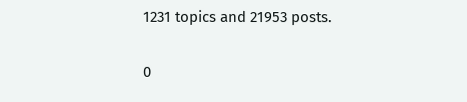1231 topics and 21953 posts.

0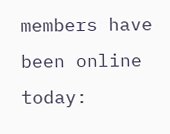members have been online today: